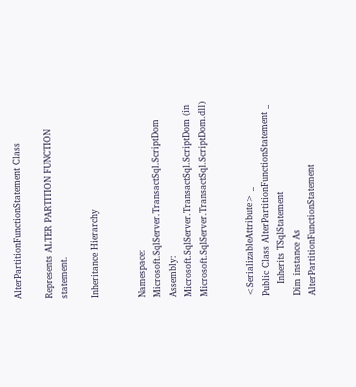AlterPartitionFunctionStatement Class

Represents ALTER PARTITION FUNCTION statement.

Inheritance Hierarchy


Namespace:  Microsoft.SqlServer.TransactSql.ScriptDom
Assembly:  Microsoft.SqlServer.TransactSql.ScriptDom (in Microsoft.SqlServer.TransactSql.ScriptDom.dll)


<SerializableAttribute> _
Public Class AlterPartitionFunctionStatement _
    Inherits TSqlStatement
Dim instance As AlterPartitionFunctionStatement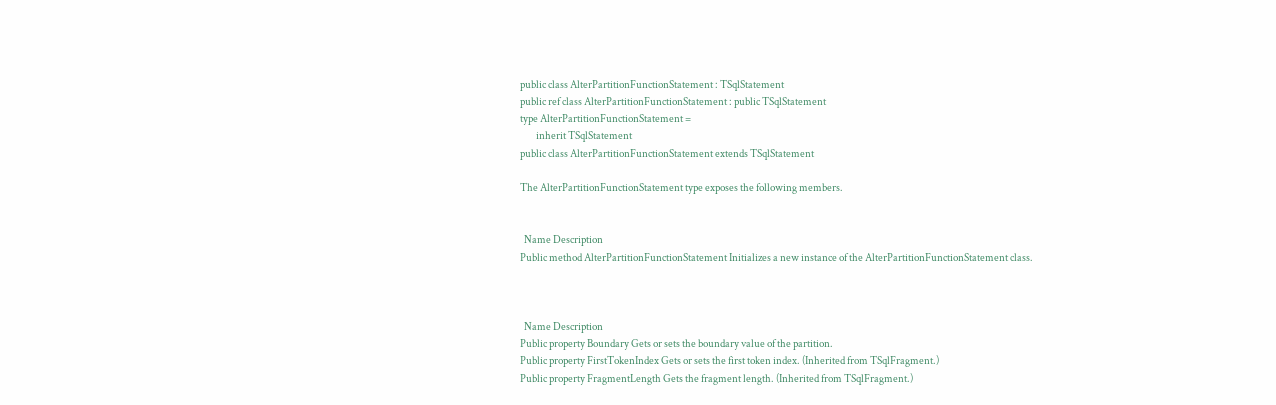public class AlterPartitionFunctionStatement : TSqlStatement
public ref class AlterPartitionFunctionStatement : public TSqlStatement
type AlterPartitionFunctionStatement =
        inherit TSqlStatement
public class AlterPartitionFunctionStatement extends TSqlStatement

The AlterPartitionFunctionStatement type exposes the following members.


  Name Description
Public method AlterPartitionFunctionStatement Initializes a new instance of the AlterPartitionFunctionStatement class.



  Name Description
Public property Boundary Gets or sets the boundary value of the partition.
Public property FirstTokenIndex Gets or sets the first token index. (Inherited from TSqlFragment.)
Public property FragmentLength Gets the fragment length. (Inherited from TSqlFragment.)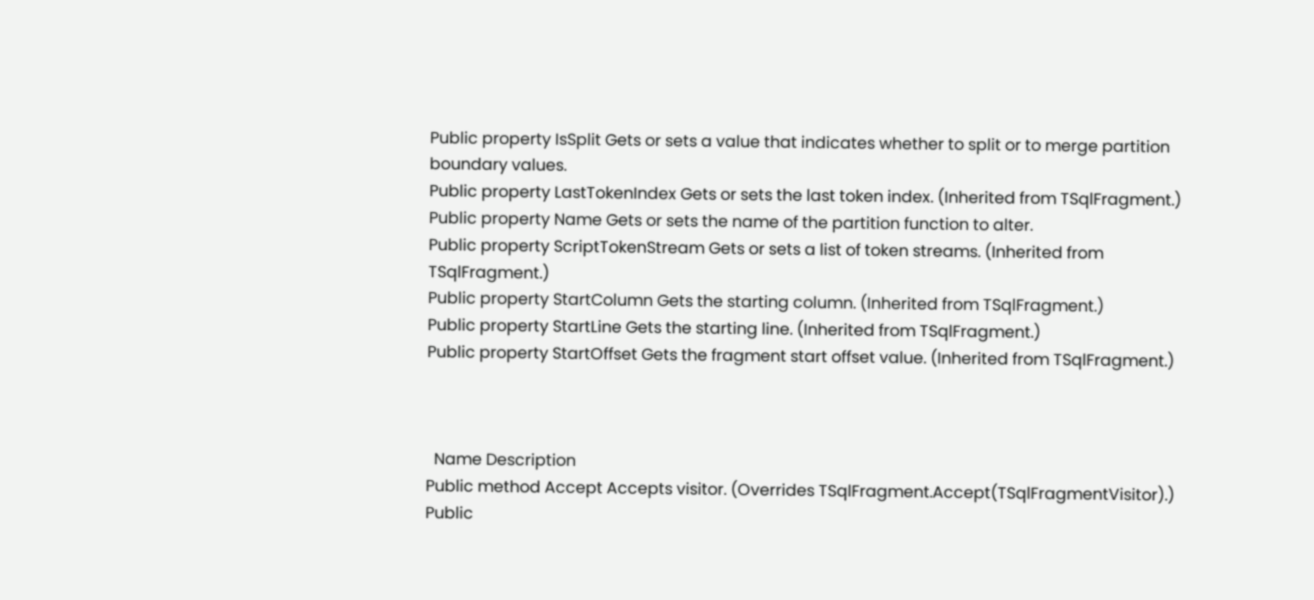Public property IsSplit Gets or sets a value that indicates whether to split or to merge partition boundary values.
Public property LastTokenIndex Gets or sets the last token index. (Inherited from TSqlFragment.)
Public property Name Gets or sets the name of the partition function to alter.
Public property ScriptTokenStream Gets or sets a list of token streams. (Inherited from TSqlFragment.)
Public property StartColumn Gets the starting column. (Inherited from TSqlFragment.)
Public property StartLine Gets the starting line. (Inherited from TSqlFragment.)
Public property StartOffset Gets the fragment start offset value. (Inherited from TSqlFragment.)



  Name Description
Public method Accept Accepts visitor. (Overrides TSqlFragment.Accept(TSqlFragmentVisitor).)
Public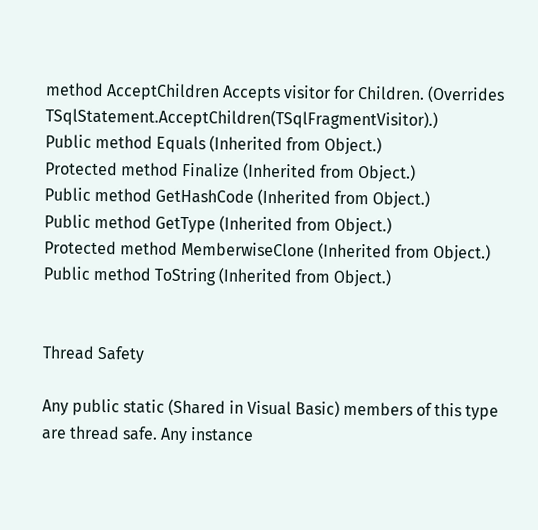method AcceptChildren Accepts visitor for Children. (Overrides TSqlStatement.AcceptChildren(TSqlFragmentVisitor).)
Public method Equals (Inherited from Object.)
Protected method Finalize (Inherited from Object.)
Public method GetHashCode (Inherited from Object.)
Public method GetType (Inherited from Object.)
Protected method MemberwiseClone (Inherited from Object.)
Public method ToString (Inherited from Object.)


Thread Safety

Any public static (Shared in Visual Basic) members of this type are thread safe. Any instance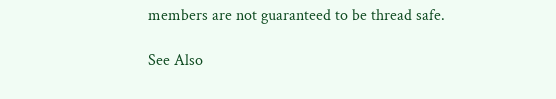members are not guaranteed to be thread safe.

See Also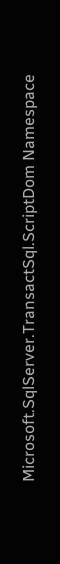Microsoft.SqlServer.TransactSql.ScriptDom Namespace